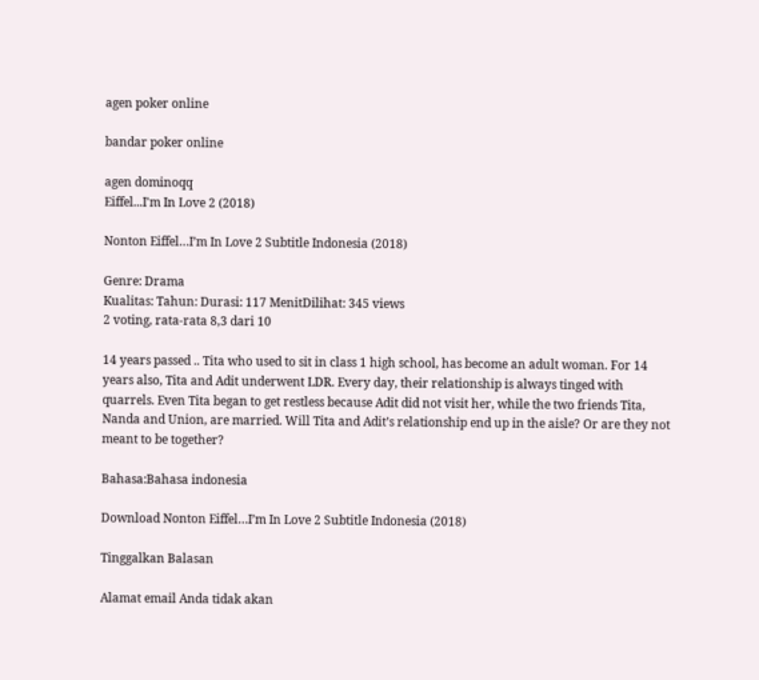agen poker online

bandar poker online

agen dominoqq
Eiffel...I'm In Love 2 (2018)

Nonton Eiffel…I’m In Love 2 Subtitle Indonesia (2018)

Genre: Drama
Kualitas: Tahun: Durasi: 117 MenitDilihat: 345 views
2 voting, rata-rata 8,3 dari 10

14 years passed .. Tita who used to sit in class 1 high school, has become an adult woman. For 14 years also, Tita and Adit underwent LDR. Every day, their relationship is always tinged with quarrels. Even Tita began to get restless because Adit did not visit her, while the two friends Tita, Nanda and Union, are married. Will Tita and Adit’s relationship end up in the aisle? Or are they not meant to be together?

Bahasa:Bahasa indonesia

Download Nonton Eiffel…I’m In Love 2 Subtitle Indonesia (2018)

Tinggalkan Balasan

Alamat email Anda tidak akan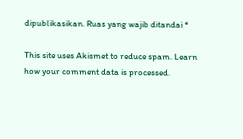dipublikasikan. Ruas yang wajib ditandai *

This site uses Akismet to reduce spam. Learn how your comment data is processed.